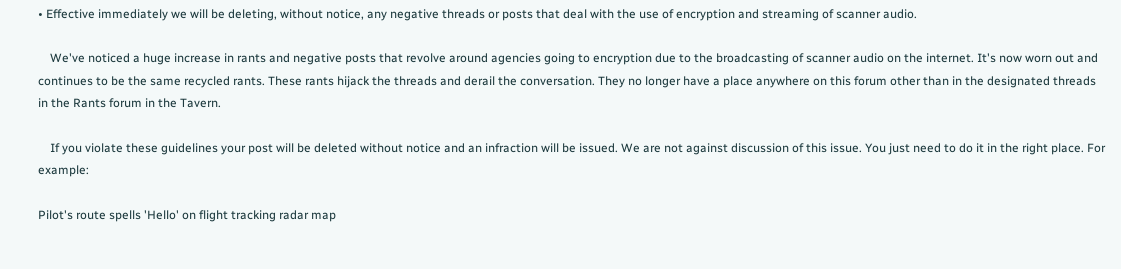• Effective immediately we will be deleting, without notice, any negative threads or posts that deal with the use of encryption and streaming of scanner audio.

    We've noticed a huge increase in rants and negative posts that revolve around agencies going to encryption due to the broadcasting of scanner audio on the internet. It's now worn out and continues to be the same recycled rants. These rants hijack the threads and derail the conversation. They no longer have a place anywhere on this forum other than in the designated threads in the Rants forum in the Tavern.

    If you violate these guidelines your post will be deleted without notice and an infraction will be issued. We are not against discussion of this issue. You just need to do it in the right place. For example:

Pilot's route spells 'Hello' on flight tracking radar map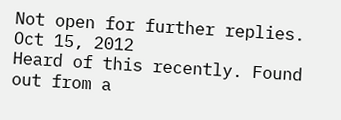Not open for further replies.
Oct 15, 2012
Heard of this recently. Found out from a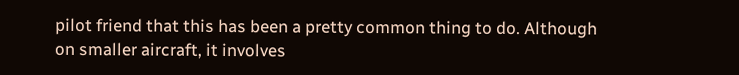pilot friend that this has been a pretty common thing to do. Although on smaller aircraft, it involves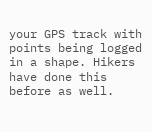your GPS track with points being logged in a shape. Hikers have done this before as well.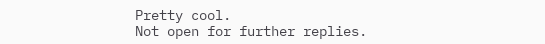Pretty cool.
Not open for further replies.